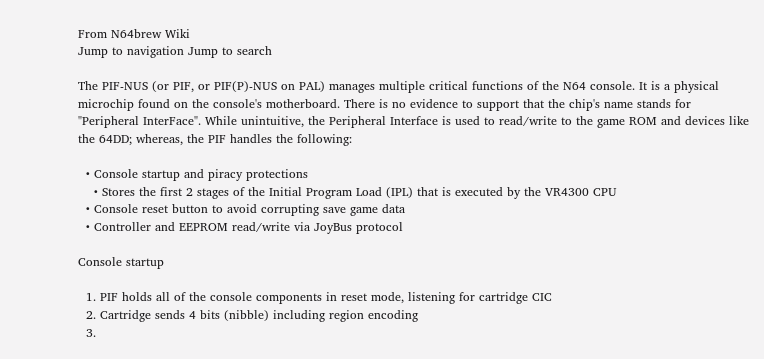From N64brew Wiki
Jump to navigation Jump to search

The PIF-NUS (or PIF, or PIF(P)-NUS on PAL) manages multiple critical functions of the N64 console. It is a physical microchip found on the console's motherboard. There is no evidence to support that the chip's name stands for "Peripheral InterFace". While unintuitive, the Peripheral Interface is used to read/write to the game ROM and devices like the 64DD; whereas, the PIF handles the following:

  • Console startup and piracy protections
    • Stores the first 2 stages of the Initial Program Load (IPL) that is executed by the VR4300 CPU
  • Console reset button to avoid corrupting save game data
  • Controller and EEPROM read/write via JoyBus protocol

Console startup

  1. PIF holds all of the console components in reset mode, listening for cartridge CIC
  2. Cartridge sends 4 bits (nibble) including region encoding
  3.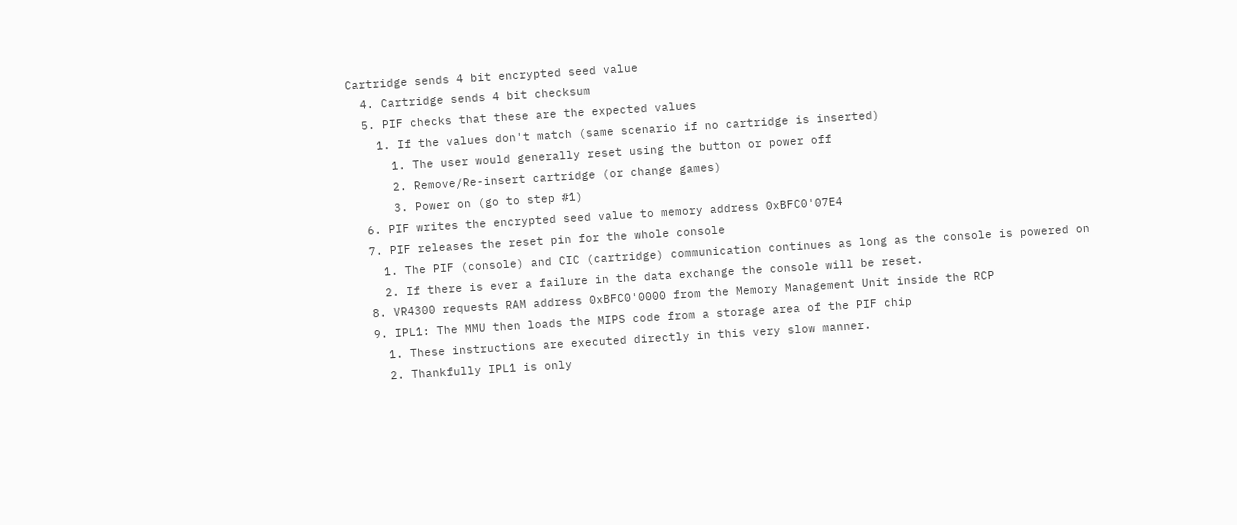Cartridge sends 4 bit encrypted seed value
  4. Cartridge sends 4 bit checksum
  5. PIF checks that these are the expected values
    1. If the values don't match (same scenario if no cartridge is inserted)
      1. The user would generally reset using the button or power off
      2. Remove/Re-insert cartridge (or change games)
      3. Power on (go to step #1)
  6. PIF writes the encrypted seed value to memory address 0xBFC0'07E4
  7. PIF releases the reset pin for the whole console
    1. The PIF (console) and CIC (cartridge) communication continues as long as the console is powered on
    2. If there is ever a failure in the data exchange the console will be reset.
  8. VR4300 requests RAM address 0xBFC0'0000 from the Memory Management Unit inside the RCP
  9. IPL1: The MMU then loads the MIPS code from a storage area of the PIF chip
    1. These instructions are executed directly in this very slow manner.
    2. Thankfully IPL1 is only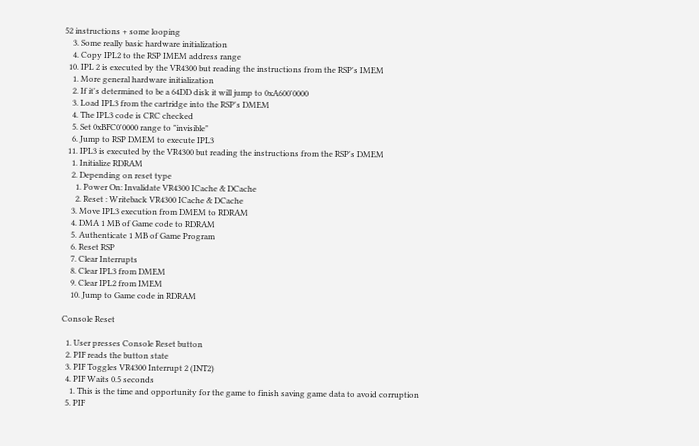52 instructions + some looping
    3. Some really basic hardware initialization
    4. Copy IPL2 to the RSP IMEM address range
  10. IPL 2 is executed by the VR4300 but reading the instructions from the RSP's IMEM
    1. More general hardware initialization
    2. If it's determined to be a 64DD disk it will jump to 0xA600'0000
    3. Load IPL3 from the cartridge into the RSP's DMEM
    4. The IPL3 code is CRC checked
    5. Set 0xBFC0'0000 range to "invisible"
    6. Jump to RSP DMEM to execute IPL3
  11. IPL3 is executed by the VR4300 but reading the instructions from the RSP's DMEM
    1. Initialize RDRAM
    2. Depending on reset type
      1. Power On: Invalidate VR4300 ICache & DCache
      2. Reset : Writeback VR4300 ICache & DCache
    3. Move IPL3 execution from DMEM to RDRAM
    4. DMA 1 MB of Game code to RDRAM
    5. Authenticate 1 MB of Game Program
    6. Reset RSP
    7. Clear Interrupts
    8. Clear IPL3 from DMEM
    9. Clear IPL2 from IMEM
    10. Jump to Game code in RDRAM

Console Reset

  1. User presses Console Reset button
  2. PIF reads the button state
  3. PIF Toggles VR4300 Interrupt 2 (INT2)
  4. PIF Waits 0.5 seconds
    1. This is the time and opportunity for the game to finish saving game data to avoid corruption
  5. PIF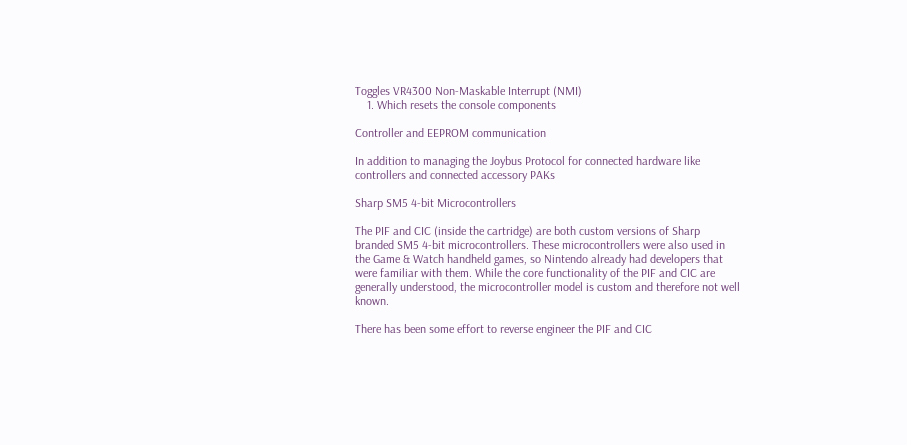Toggles VR4300 Non-Maskable Interrupt (NMI)
    1. Which resets the console components

Controller and EEPROM communication

In addition to managing the Joybus Protocol for connected hardware like controllers and connected accessory PAKs

Sharp SM5 4-bit Microcontrollers

The PIF and CIC (inside the cartridge) are both custom versions of Sharp branded SM5 4-bit microcontrollers. These microcontrollers were also used in the Game & Watch handheld games, so Nintendo already had developers that were familiar with them. While the core functionality of the PIF and CIC are generally understood, the microcontroller model is custom and therefore not well known.

There has been some effort to reverse engineer the PIF and CIC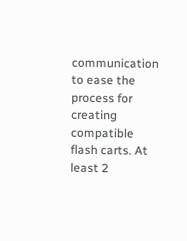communication to ease the process for creating compatible flash carts. At least 2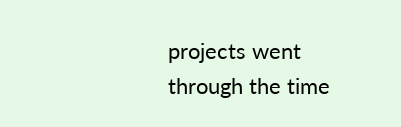projects went through the time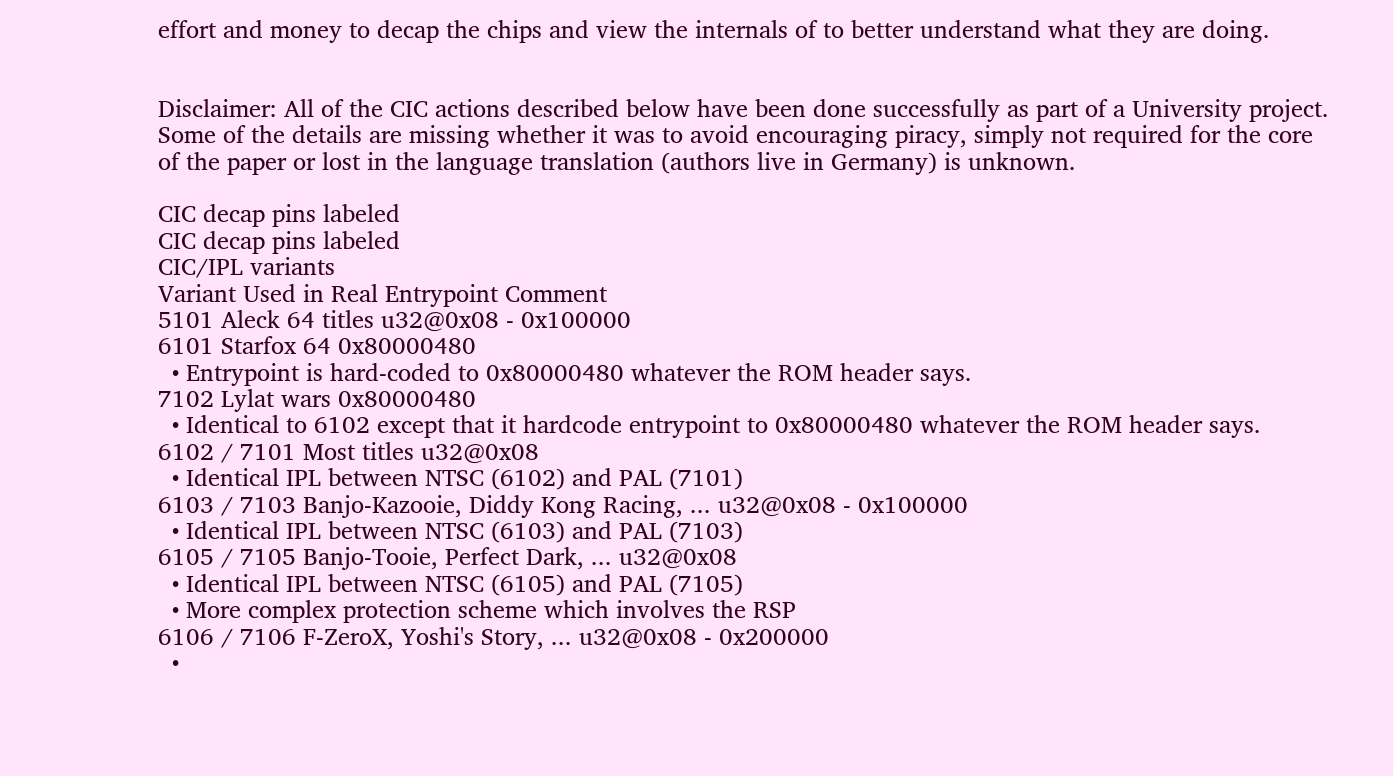effort and money to decap the chips and view the internals of to better understand what they are doing.


Disclaimer: All of the CIC actions described below have been done successfully as part of a University project. Some of the details are missing whether it was to avoid encouraging piracy, simply not required for the core of the paper or lost in the language translation (authors live in Germany) is unknown.

CIC decap pins labeled
CIC decap pins labeled
CIC/IPL variants
Variant Used in Real Entrypoint Comment
5101 Aleck 64 titles u32@0x08 - 0x100000
6101 Starfox 64 0x80000480
  • Entrypoint is hard-coded to 0x80000480 whatever the ROM header says.
7102 Lylat wars 0x80000480
  • Identical to 6102 except that it hardcode entrypoint to 0x80000480 whatever the ROM header says.
6102 / 7101 Most titles u32@0x08
  • Identical IPL between NTSC (6102) and PAL (7101)
6103 / 7103 Banjo-Kazooie, Diddy Kong Racing, ... u32@0x08 - 0x100000
  • Identical IPL between NTSC (6103) and PAL (7103)
6105 / 7105 Banjo-Tooie, Perfect Dark, ... u32@0x08
  • Identical IPL between NTSC (6105) and PAL (7105)
  • More complex protection scheme which involves the RSP
6106 / 7106 F-ZeroX, Yoshi's Story, ... u32@0x08 - 0x200000
  •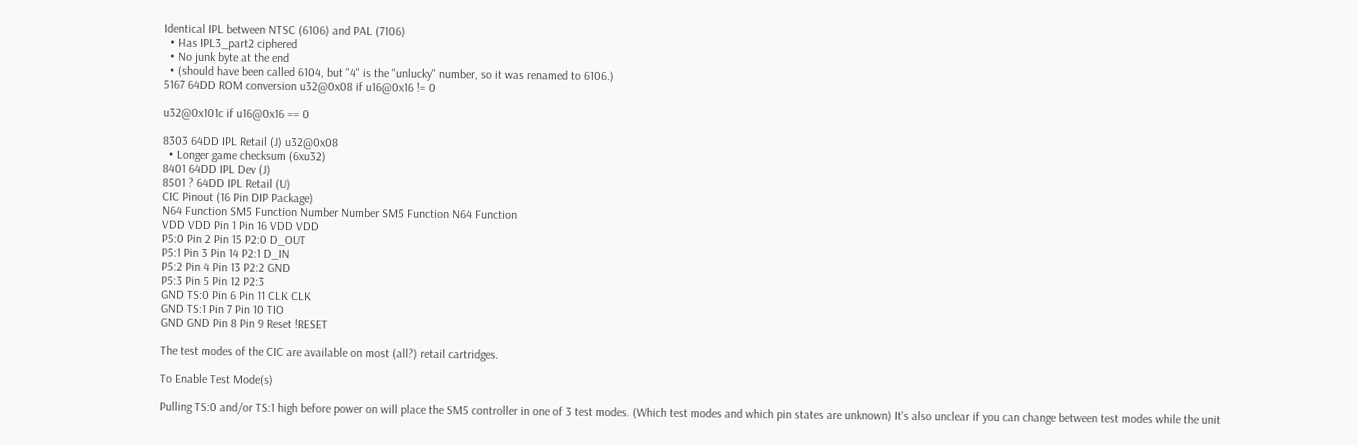Identical IPL between NTSC (6106) and PAL (7106)
  • Has IPL3_part2 ciphered
  • No junk byte at the end
  • (should have been called 6104, but "4" is the "unlucky" number, so it was renamed to 6106.)
5167 64DD ROM conversion u32@0x08 if u16@0x16 != 0

u32@0x101c if u16@0x16 == 0

8303 64DD IPL Retail (J) u32@0x08
  • Longer game checksum (6xu32)
8401 64DD IPL Dev (J)
8501 ? 64DD IPL Retail (U)
CIC Pinout (16 Pin DIP Package)
N64 Function SM5 Function Number Number SM5 Function N64 Function
VDD VDD Pin 1 Pin 16 VDD VDD
P5:0 Pin 2 Pin 15 P2:0 D_OUT
P5:1 Pin 3 Pin 14 P2:1 D_IN
P5:2 Pin 4 Pin 13 P2:2 GND
P5:3 Pin 5 Pin 12 P2:3
GND TS:0 Pin 6 Pin 11 CLK CLK
GND TS:1 Pin 7 Pin 10 TIO
GND GND Pin 8 Pin 9 Reset !RESET

The test modes of the CIC are available on most (all?) retail cartridges.

To Enable Test Mode(s)

Pulling TS:0 and/or TS:1 high before power on will place the SM5 controller in one of 3 test modes. (Which test modes and which pin states are unknown) It's also unclear if you can change between test modes while the unit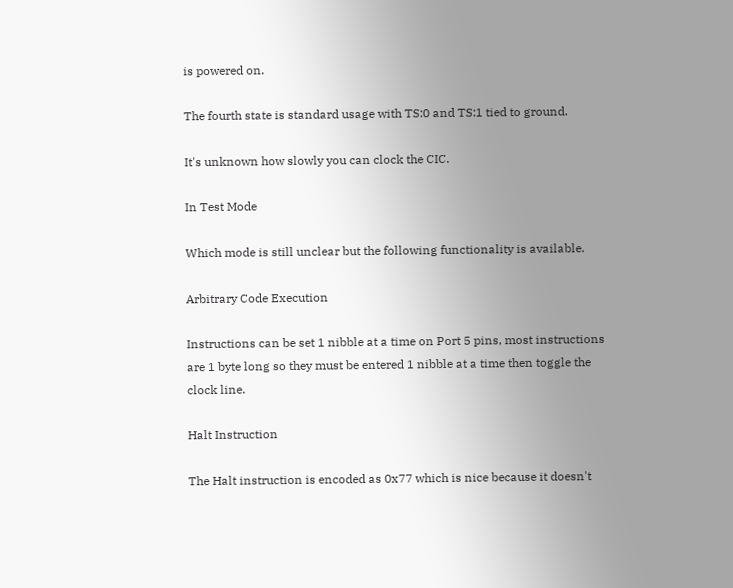is powered on.

The fourth state is standard usage with TS:0 and TS:1 tied to ground.

It's unknown how slowly you can clock the CIC.

In Test Mode

Which mode is still unclear but the following functionality is available.

Arbitrary Code Execution

Instructions can be set 1 nibble at a time on Port 5 pins, most instructions are 1 byte long so they must be entered 1 nibble at a time then toggle the clock line.

Halt Instruction

The Halt instruction is encoded as 0x77 which is nice because it doesn't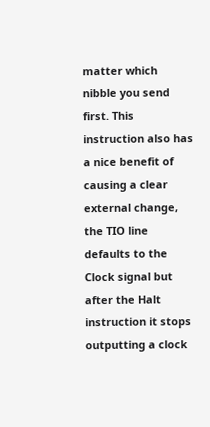matter which nibble you send first. This instruction also has a nice benefit of causing a clear external change, the TIO line defaults to the Clock signal but after the Halt instruction it stops outputting a clock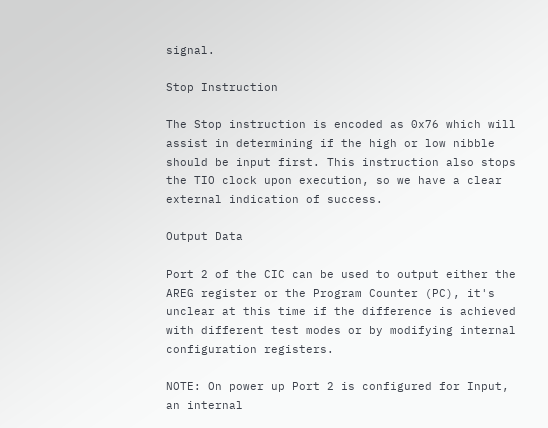signal.

Stop Instruction

The Stop instruction is encoded as 0x76 which will assist in determining if the high or low nibble should be input first. This instruction also stops the TIO clock upon execution, so we have a clear external indication of success.

Output Data

Port 2 of the CIC can be used to output either the AREG register or the Program Counter (PC), it's unclear at this time if the difference is achieved with different test modes or by modifying internal configuration registers.

NOTE: On power up Port 2 is configured for Input, an internal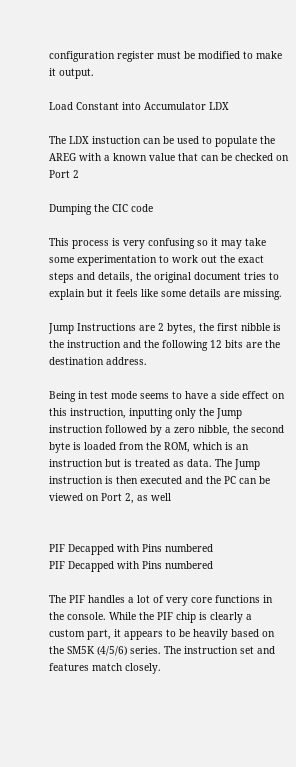configuration register must be modified to make it output.

Load Constant into Accumulator LDX

The LDX instuction can be used to populate the AREG with a known value that can be checked on Port 2

Dumping the CIC code

This process is very confusing so it may take some experimentation to work out the exact steps and details, the original document tries to explain but it feels like some details are missing.

Jump Instructions are 2 bytes, the first nibble is the instruction and the following 12 bits are the destination address.

Being in test mode seems to have a side effect on this instruction, inputting only the Jump instruction followed by a zero nibble, the second byte is loaded from the ROM, which is an instruction but is treated as data. The Jump instruction is then executed and the PC can be viewed on Port 2, as well


PIF Decapped with Pins numbered
PIF Decapped with Pins numbered

The PIF handles a lot of very core functions in the console. While the PIF chip is clearly a custom part, it appears to be heavily based on the SM5K (4/5/6) series. The instruction set and features match closely.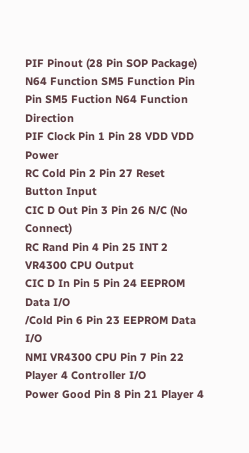PIF Pinout (28 Pin SOP Package)
N64 Function SM5 Function Pin Pin SM5 Fuction N64 Function Direction
PIF Clock Pin 1 Pin 28 VDD VDD Power
RC Cold Pin 2 Pin 27 Reset Button Input
CIC D Out Pin 3 Pin 26 N/C (No Connect)
RC Rand Pin 4 Pin 25 INT 2 VR4300 CPU Output
CIC D In Pin 5 Pin 24 EEPROM Data I/O
/Cold Pin 6 Pin 23 EEPROM Data I/O
NMI VR4300 CPU Pin 7 Pin 22 Player 4 Controller I/O
Power Good Pin 8 Pin 21 Player 4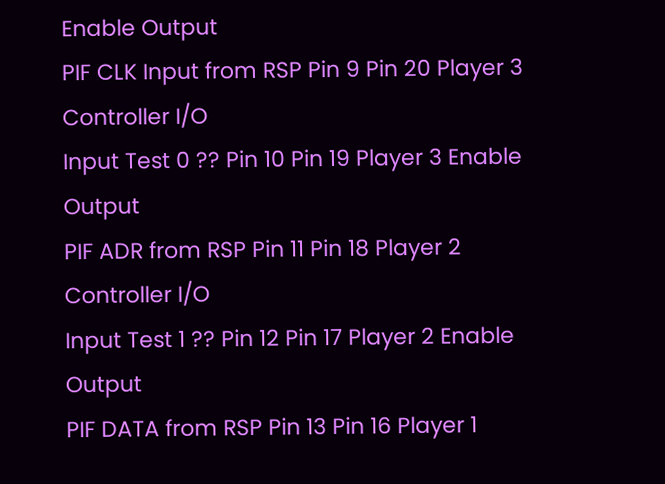Enable Output
PIF CLK Input from RSP Pin 9 Pin 20 Player 3 Controller I/O
Input Test 0 ?? Pin 10 Pin 19 Player 3 Enable Output
PIF ADR from RSP Pin 11 Pin 18 Player 2 Controller I/O
Input Test 1 ?? Pin 12 Pin 17 Player 2 Enable Output
PIF DATA from RSP Pin 13 Pin 16 Player 1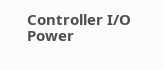Controller I/O
Power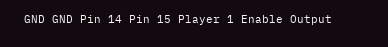GND GND Pin 14 Pin 15 Player 1 Enable Output